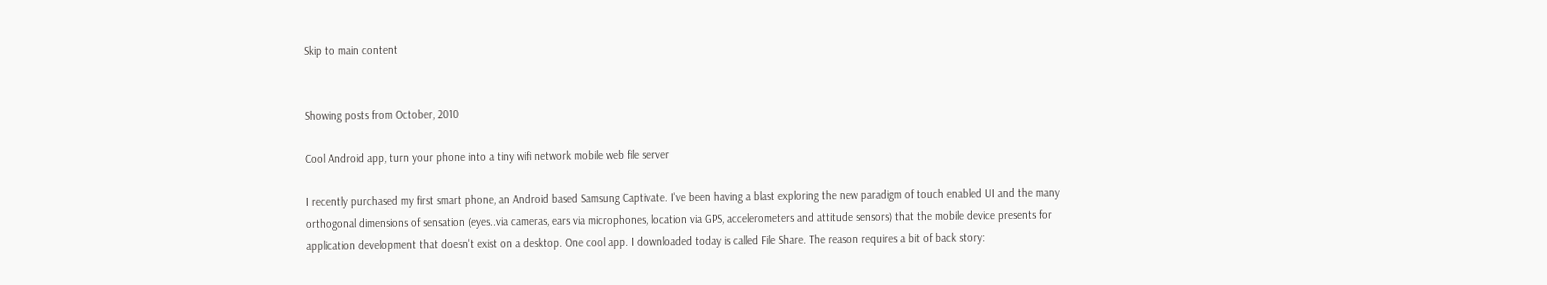Skip to main content


Showing posts from October, 2010

Cool Android app, turn your phone into a tiny wifi network mobile web file server

I recently purchased my first smart phone, an Android based Samsung Captivate. I've been having a blast exploring the new paradigm of touch enabled UI and the many orthogonal dimensions of sensation (eyes..via cameras, ears via microphones, location via GPS, accelerometers and attitude sensors) that the mobile device presents for application development that doesn't exist on a desktop. One cool app. I downloaded today is called File Share. The reason requires a bit of back story: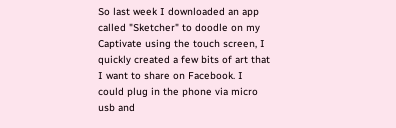So last week I downloaded an app called "Sketcher" to doodle on my Captivate using the touch screen, I quickly created a few bits of art that I want to share on Facebook. I could plug in the phone via micro usb and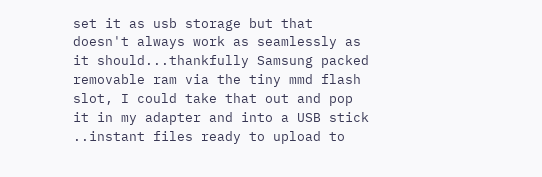set it as usb storage but that doesn't always work as seamlessly as it should...thankfully Samsung packed removable ram via the tiny mmd flash slot, I could take that out and pop it in my adapter and into a USB stick ..instant files ready to upload to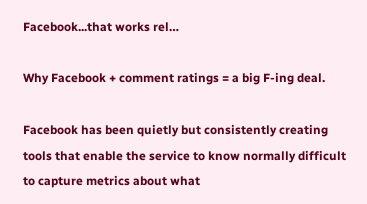Facebook...that works rel…

Why Facebook + comment ratings = a big F-ing deal.

Facebook has been quietly but consistently creating tools that enable the service to know normally difficult to capture metrics about what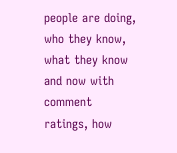people are doing, who they know, what they know and now with comment ratings, how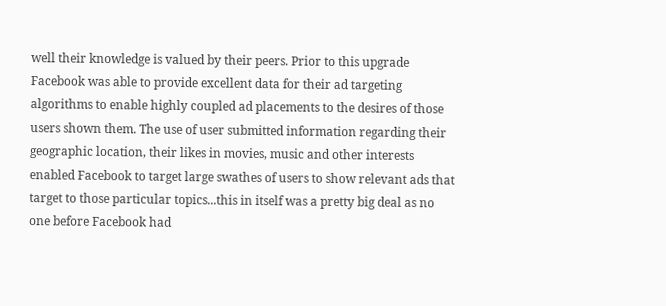well their knowledge is valued by their peers. Prior to this upgrade Facebook was able to provide excellent data for their ad targeting algorithms to enable highly coupled ad placements to the desires of those users shown them. The use of user submitted information regarding their geographic location, their likes in movies, music and other interests enabled Facebook to target large swathes of users to show relevant ads that target to those particular topics...this in itself was a pretty big deal as no one before Facebook had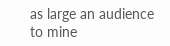as large an audience to mine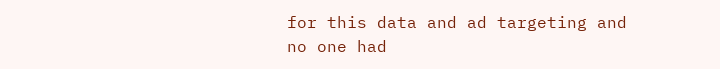for this data and ad targeting and no one had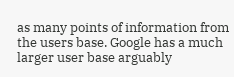as many points of information from the users base. Google has a much larger user base arguably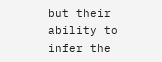but their ability to infer the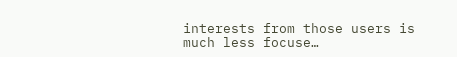interests from those users is much less focuse…